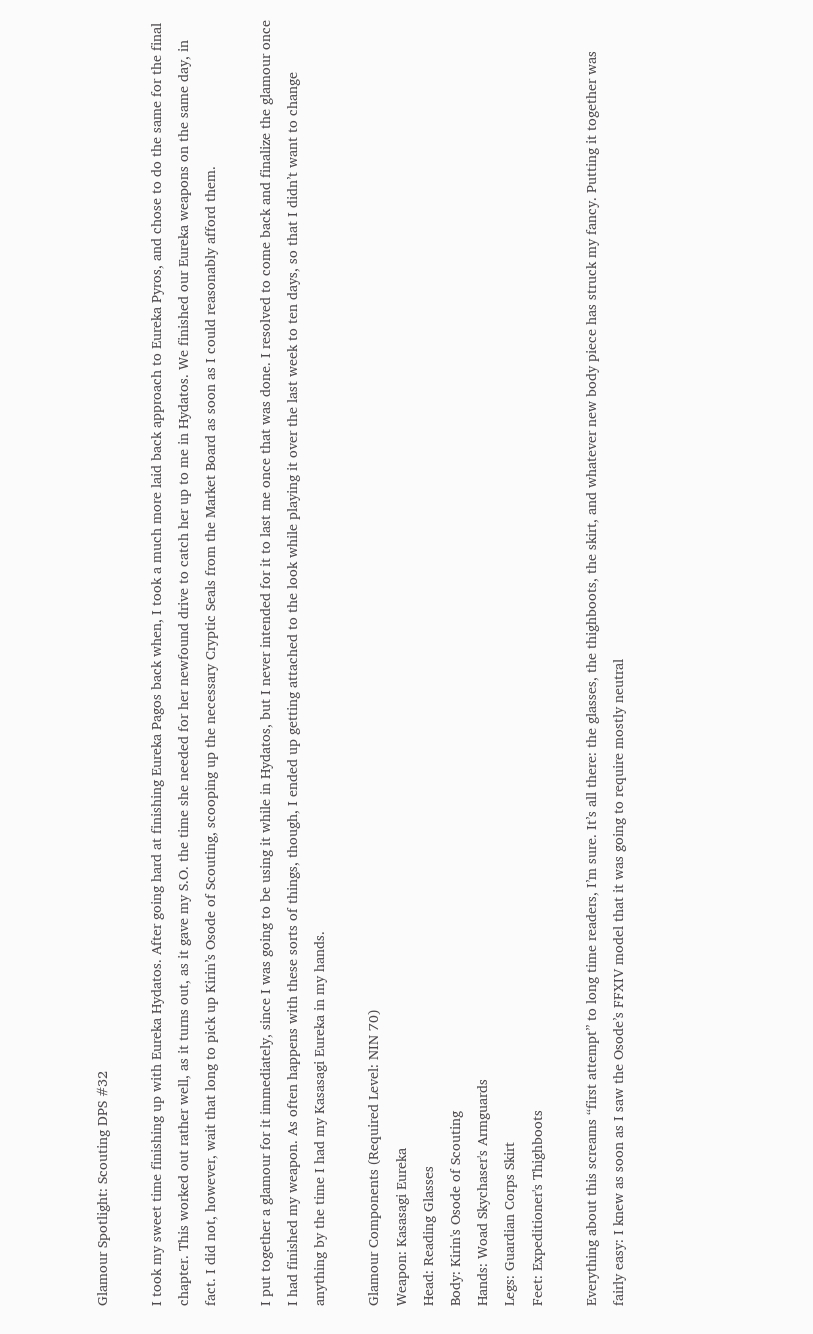Glamour Spotlight: Scouting DPS #32

I took my sweet time finishing up with Eureka Hydatos. After going hard at finishing Eureka Pagos back when, I took a much more laid back approach to Eureka Pyros, and chose to do the same for the final chapter. This worked out rather well, as it turns out, as it gave my S.O. the time she needed for her newfound drive to catch her up to me in Hydatos. We finished our Eureka weapons on the same day, in fact. I did not, however, wait that long to pick up Kirin’s Osode of Scouting, scooping up the necessary Cryptic Seals from the Market Board as soon as I could reasonably afford them.

I put together a glamour for it immediately, since I was going to be using it while in Hydatos, but I never intended for it to last me once that was done. I resolved to come back and finalize the glamour once I had finished my weapon. As often happens with these sorts of things, though, I ended up getting attached to the look while playing it over the last week to ten days, so that I didn’t want to change anything by the time I had my Kasasagi Eureka in my hands.

Glamour Components (Required Level: NIN 70)
Weapon: Kasasagi Eureka
Head: Reading Glasses
Body: Kirin's Osode of Scouting
Hands: Woad Skychaser's Armguards
Legs: Guardian Corps Skirt
Feet: Expeditioner's Thighboots

Everything about this screams “first attempt” to long time readers, I’m sure. It’s all there: the glasses, the thighboots, the skirt, and whatever new body piece has struck my fancy. Putting it together was fairly easy: I knew as soon as I saw the Osode’s FFXIV model that it was going to require mostly neutral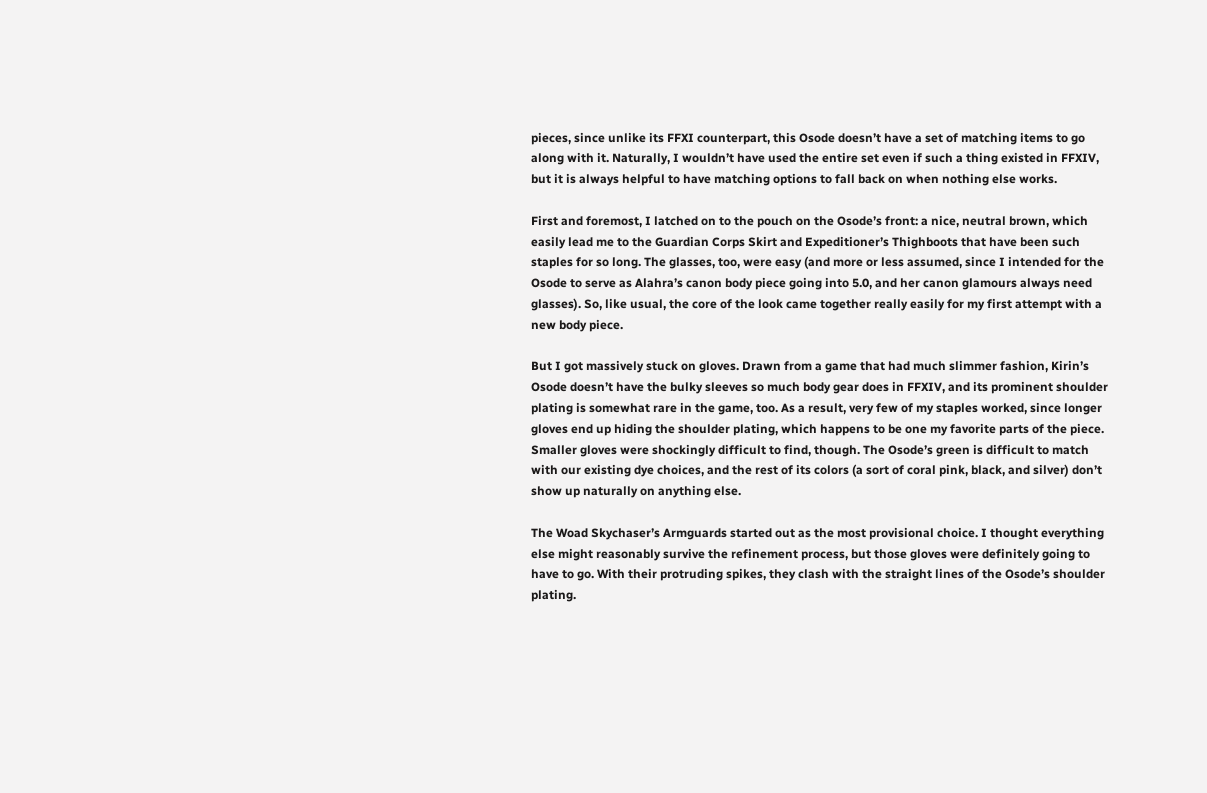pieces, since unlike its FFXI counterpart, this Osode doesn’t have a set of matching items to go along with it. Naturally, I wouldn’t have used the entire set even if such a thing existed in FFXIV, but it is always helpful to have matching options to fall back on when nothing else works.

First and foremost, I latched on to the pouch on the Osode’s front: a nice, neutral brown, which easily lead me to the Guardian Corps Skirt and Expeditioner’s Thighboots that have been such staples for so long. The glasses, too, were easy (and more or less assumed, since I intended for the Osode to serve as Alahra’s canon body piece going into 5.0, and her canon glamours always need glasses). So, like usual, the core of the look came together really easily for my first attempt with a new body piece.

But I got massively stuck on gloves. Drawn from a game that had much slimmer fashion, Kirin’s Osode doesn’t have the bulky sleeves so much body gear does in FFXIV, and its prominent shoulder plating is somewhat rare in the game, too. As a result, very few of my staples worked, since longer gloves end up hiding the shoulder plating, which happens to be one my favorite parts of the piece. Smaller gloves were shockingly difficult to find, though. The Osode’s green is difficult to match with our existing dye choices, and the rest of its colors (a sort of coral pink, black, and silver) don’t show up naturally on anything else.

The Woad Skychaser’s Armguards started out as the most provisional choice. I thought everything else might reasonably survive the refinement process, but those gloves were definitely going to have to go. With their protruding spikes, they clash with the straight lines of the Osode’s shoulder plating.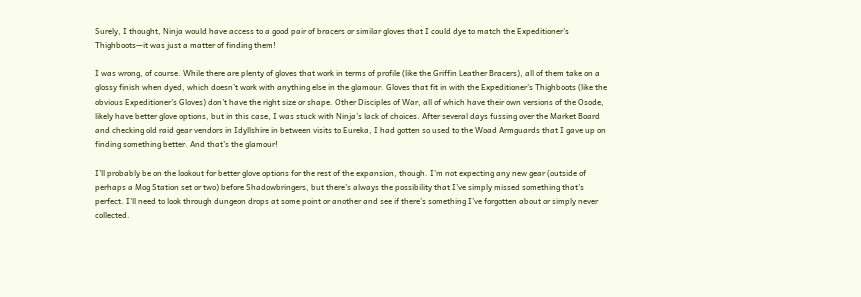Surely, I thought, Ninja would have access to a good pair of bracers or similar gloves that I could dye to match the Expeditioner’s Thighboots—it was just a matter of finding them!

I was wrong, of course. While there are plenty of gloves that work in terms of profile (like the Griffin Leather Bracers), all of them take on a glossy finish when dyed, which doesn’t work with anything else in the glamour. Gloves that fit in with the Expeditioner’s Thighboots (like the obvious Expeditioner’s Gloves) don’t have the right size or shape. Other Disciples of War, all of which have their own versions of the Osode, likely have better glove options, but in this case, I was stuck with Ninja’s lack of choices. After several days fussing over the Market Board and checking old raid gear vendors in Idyllshire in between visits to Eureka, I had gotten so used to the Woad Armguards that I gave up on finding something better. And that’s the glamour!

I’ll probably be on the lookout for better glove options for the rest of the expansion, though. I’m not expecting any new gear (outside of perhaps a Mog Station set or two) before Shadowbringers, but there’s always the possibility that I’ve simply missed something that’s perfect. I’ll need to look through dungeon drops at some point or another and see if there’s something I’ve forgotten about or simply never collected.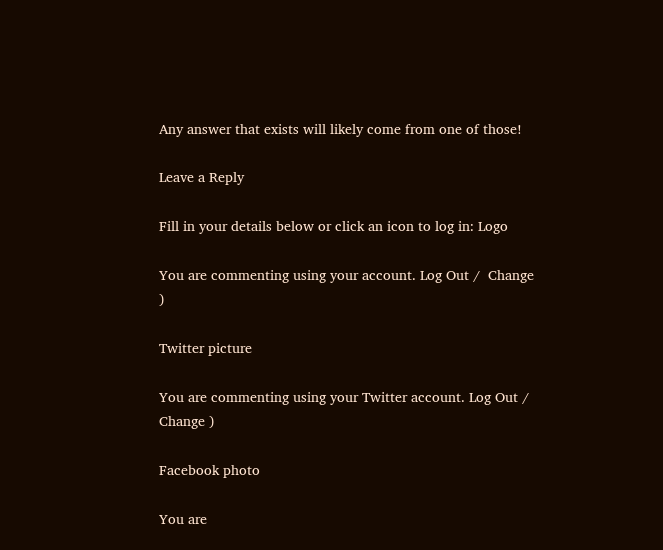Any answer that exists will likely come from one of those!

Leave a Reply

Fill in your details below or click an icon to log in: Logo

You are commenting using your account. Log Out /  Change )

Twitter picture

You are commenting using your Twitter account. Log Out /  Change )

Facebook photo

You are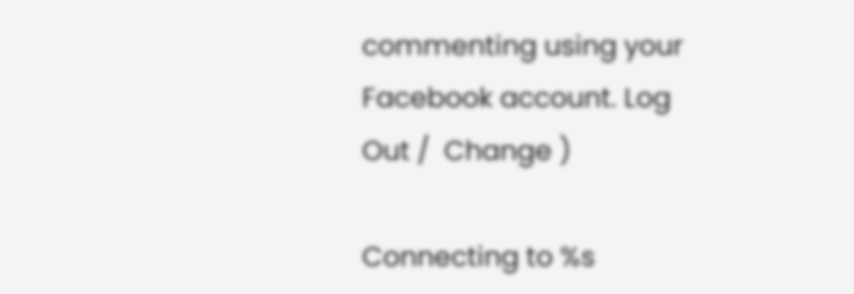commenting using your Facebook account. Log Out /  Change )

Connecting to %s